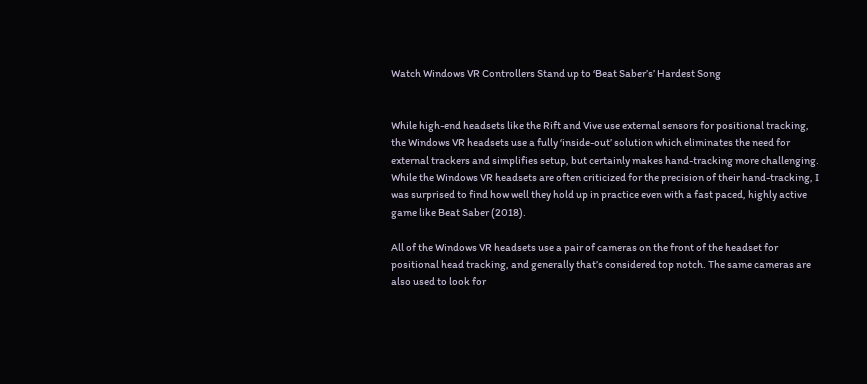Watch Windows VR Controllers Stand up to ‘Beat Saber’s’ Hardest Song


While high-end headsets like the Rift and Vive use external sensors for positional tracking, the Windows VR headsets use a fully ‘inside-out’ solution which eliminates the need for external trackers and simplifies setup, but certainly makes hand-tracking more challenging. While the Windows VR headsets are often criticized for the precision of their hand-tracking, I was surprised to find how well they hold up in practice even with a fast paced, highly active game like Beat Saber (2018).

All of the Windows VR headsets use a pair of cameras on the front of the headset for positional head tracking, and generally that’s considered top notch. The same cameras are also used to look for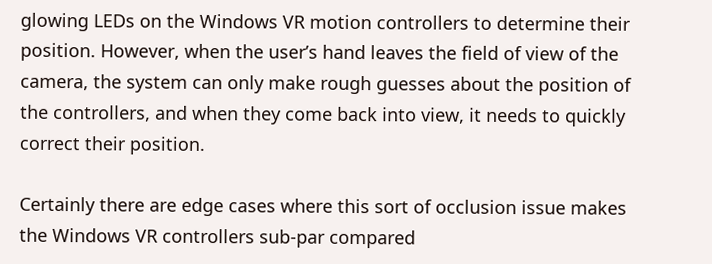glowing LEDs on the Windows VR motion controllers to determine their position. However, when the user’s hand leaves the field of view of the camera, the system can only make rough guesses about the position of the controllers, and when they come back into view, it needs to quickly correct their position.

Certainly there are edge cases where this sort of occlusion issue makes the Windows VR controllers sub-par compared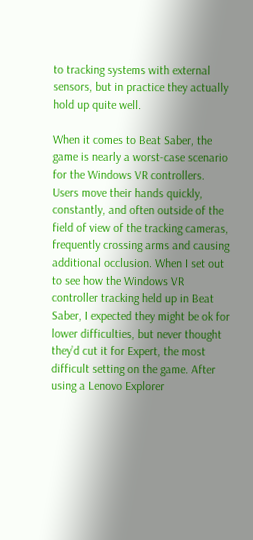to tracking systems with external sensors, but in practice they actually hold up quite well.

When it comes to Beat Saber, the game is nearly a worst-case scenario for the Windows VR controllers. Users move their hands quickly, constantly, and often outside of the field of view of the tracking cameras, frequently crossing arms and causing additional occlusion. When I set out to see how the Windows VR controller tracking held up in Beat Saber, I expected they might be ok for lower difficulties, but never thought they’d cut it for Expert, the most difficult setting on the game. After using a Lenovo Explorer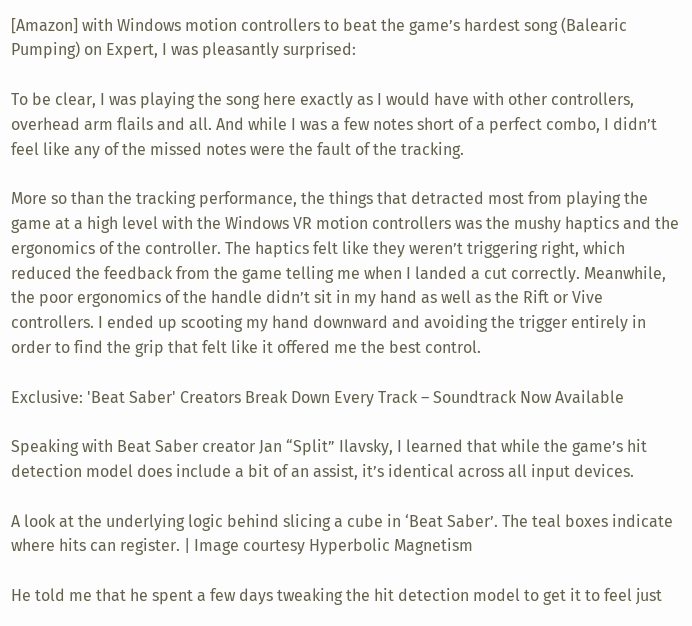[Amazon] with Windows motion controllers to beat the game’s hardest song (Balearic Pumping) on Expert, I was pleasantly surprised:

To be clear, I was playing the song here exactly as I would have with other controllers, overhead arm flails and all. And while I was a few notes short of a perfect combo, I didn’t feel like any of the missed notes were the fault of the tracking.

More so than the tracking performance, the things that detracted most from playing the game at a high level with the Windows VR motion controllers was the mushy haptics and the ergonomics of the controller. The haptics felt like they weren’t triggering right, which reduced the feedback from the game telling me when I landed a cut correctly. Meanwhile, the poor ergonomics of the handle didn’t sit in my hand as well as the Rift or Vive controllers. I ended up scooting my hand downward and avoiding the trigger entirely in order to find the grip that felt like it offered me the best control.

Exclusive: 'Beat Saber' Creators Break Down Every Track – Soundtrack Now Available

Speaking with Beat Saber creator Jan “Split” Ilavsky, I learned that while the game’s hit detection model does include a bit of an assist, it’s identical across all input devices.

A look at the underlying logic behind slicing a cube in ‘Beat Saber’. The teal boxes indicate where hits can register. | Image courtesy Hyperbolic Magnetism

He told me that he spent a few days tweaking the hit detection model to get it to feel just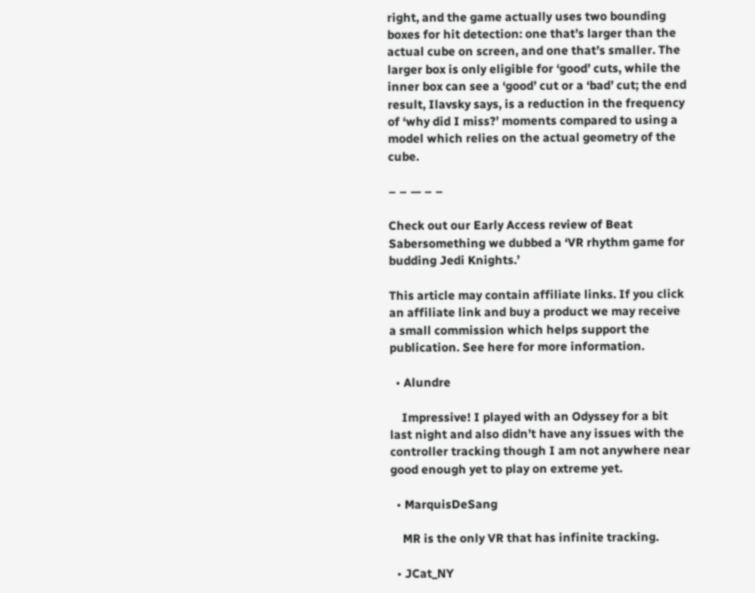right, and the game actually uses two bounding boxes for hit detection: one that’s larger than the actual cube on screen, and one that’s smaller. The larger box is only eligible for ‘good’ cuts, while the inner box can see a ‘good’ cut or a ‘bad’ cut; the end result, Ilavsky says, is a reduction in the frequency of ‘why did I miss?’ moments compared to using a model which relies on the actual geometry of the cube.

– – — – –

Check out our Early Access review of Beat Sabersomething we dubbed a ‘VR rhythm game for budding Jedi Knights.’

This article may contain affiliate links. If you click an affiliate link and buy a product we may receive a small commission which helps support the publication. See here for more information.

  • Alundre

    Impressive! I played with an Odyssey for a bit last night and also didn’t have any issues with the controller tracking though I am not anywhere near good enough yet to play on extreme yet.

  • MarquisDeSang

    MR is the only VR that has infinite tracking.

  • JCat_NY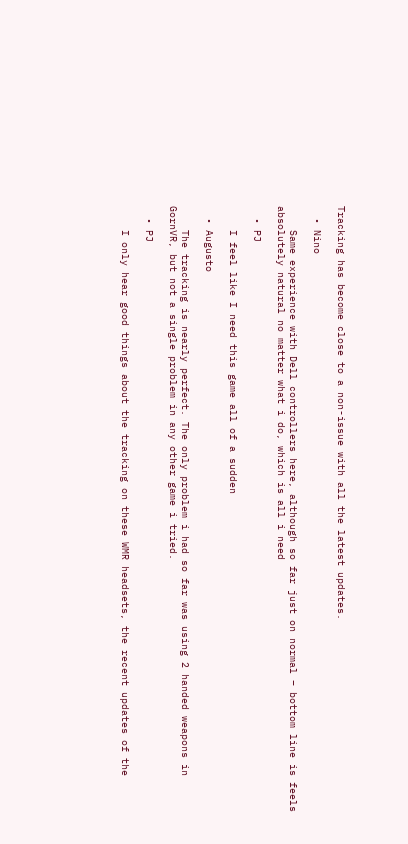Tracking has become close to a non-issue with all the latest updates.

  • Nino

    Same experience with Dell controllers here, although so far just on normal – bottom line is feels absolutely natural no matter what i do, which is all i need

  • PJ

    I feel like I need this game all of a sudden

  • Augusto

    The tracking is nearly perfect. The only problem i had so far was using 2 handed weapons in GornVR, but not a single problem in any other game i tried.

  • PJ

    I only hear good things about the tracking on these WMR headsets, the recent updates of the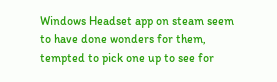Windows Headset app on steam seem to have done wonders for them, tempted to pick one up to see for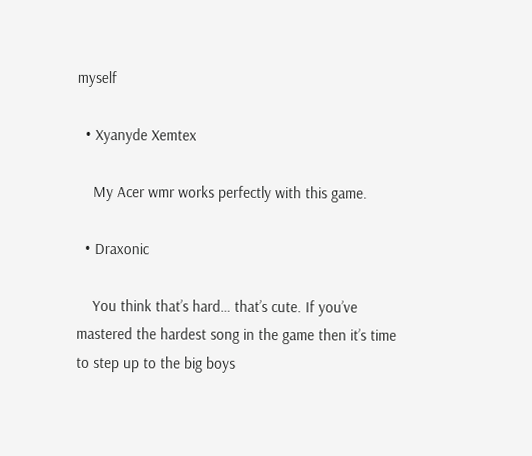myself

  • Xyanyde Xemtex

    My Acer wmr works perfectly with this game.

  • Draxonic

    You think that’s hard… that’s cute. If you’ve mastered the hardest song in the game then it’s time to step up to the big boys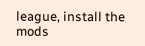league, install the mods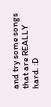and try some songs that are REALLY hard. :D